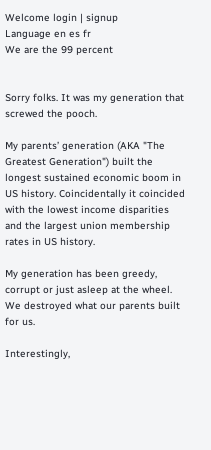Welcome login | signup
Language en es fr
We are the 99 percent


Sorry folks. It was my generation that screwed the pooch.

My parents’ generation (AKA "The Greatest Generation") built the longest sustained economic boom in US history. Coincidentally it coincided with the lowest income disparities and the largest union membership rates in US history.

My generation has been greedy, corrupt or just asleep at the wheel. We destroyed what our parents built for us.

Interestingly,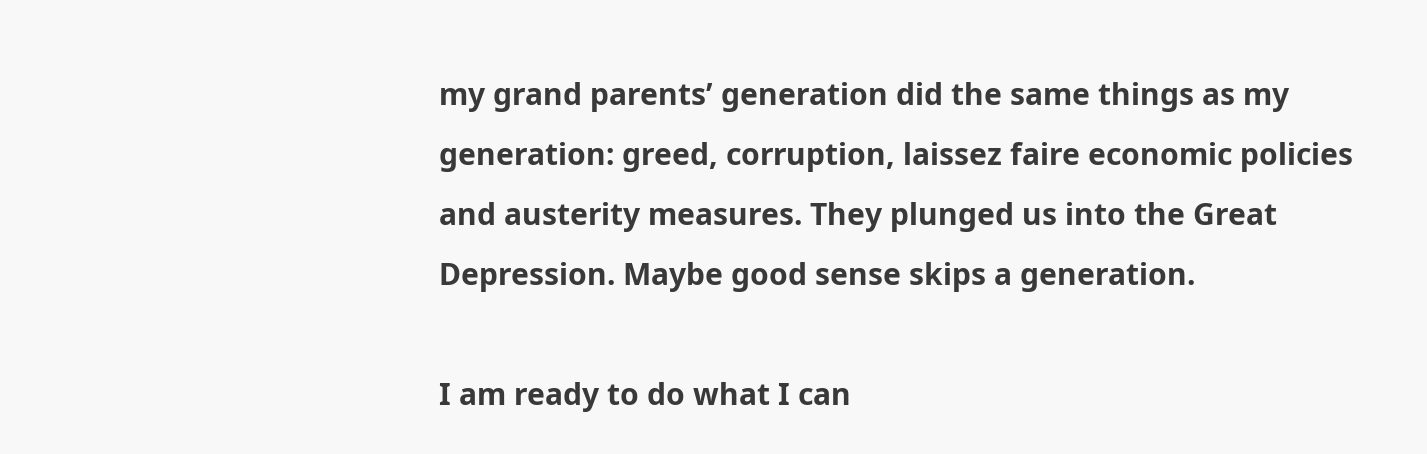my grand parents’ generation did the same things as my generation: greed, corruption, laissez faire economic policies and austerity measures. They plunged us into the Great Depression. Maybe good sense skips a generation.

I am ready to do what I can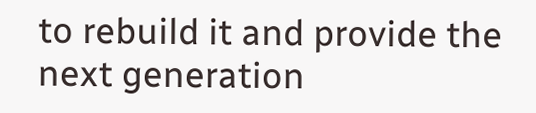to rebuild it and provide the next generation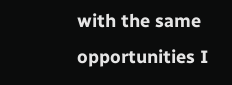with the same opportunities I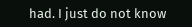had. I just do not know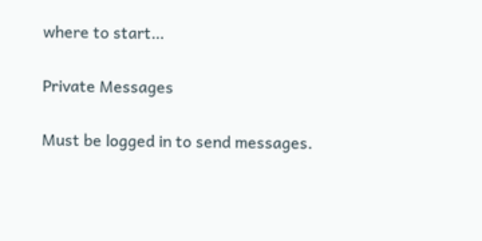where to start…

Private Messages

Must be logged in to send messages.